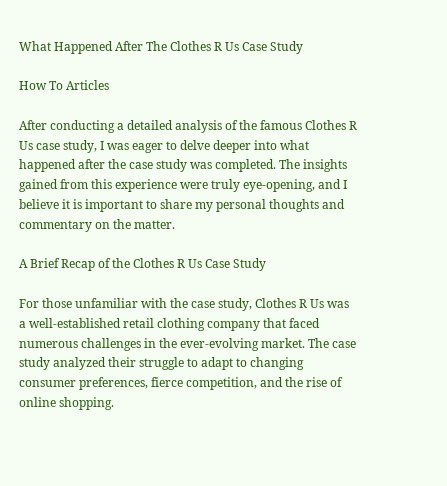What Happened After The Clothes R Us Case Study

How To Articles

After conducting a detailed analysis of the famous Clothes R Us case study, I was eager to delve deeper into what happened after the case study was completed. The insights gained from this experience were truly eye-opening, and I believe it is important to share my personal thoughts and commentary on the matter.

A Brief Recap of the Clothes R Us Case Study

For those unfamiliar with the case study, Clothes R Us was a well-established retail clothing company that faced numerous challenges in the ever-evolving market. The case study analyzed their struggle to adapt to changing consumer preferences, fierce competition, and the rise of online shopping.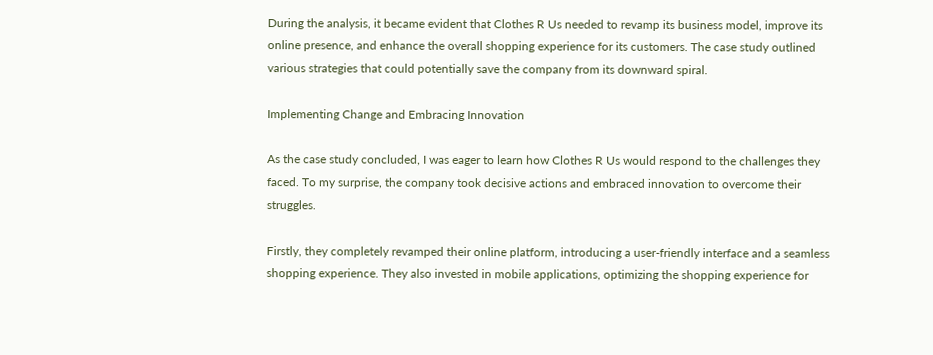During the analysis, it became evident that Clothes R Us needed to revamp its business model, improve its online presence, and enhance the overall shopping experience for its customers. The case study outlined various strategies that could potentially save the company from its downward spiral.

Implementing Change and Embracing Innovation

As the case study concluded, I was eager to learn how Clothes R Us would respond to the challenges they faced. To my surprise, the company took decisive actions and embraced innovation to overcome their struggles.

Firstly, they completely revamped their online platform, introducing a user-friendly interface and a seamless shopping experience. They also invested in mobile applications, optimizing the shopping experience for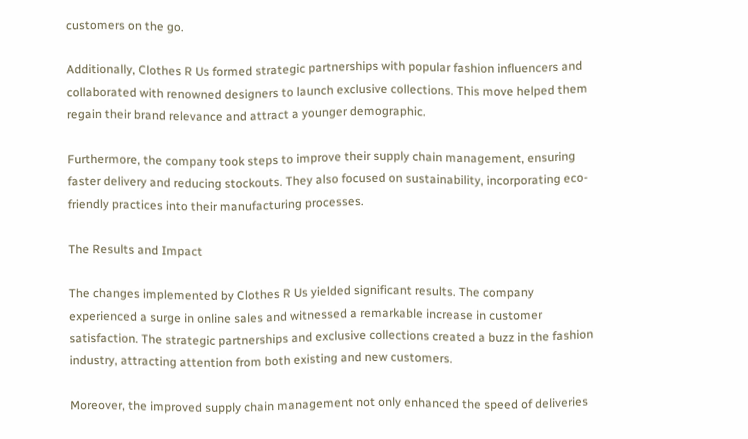customers on the go.

Additionally, Clothes R Us formed strategic partnerships with popular fashion influencers and collaborated with renowned designers to launch exclusive collections. This move helped them regain their brand relevance and attract a younger demographic.

Furthermore, the company took steps to improve their supply chain management, ensuring faster delivery and reducing stockouts. They also focused on sustainability, incorporating eco-friendly practices into their manufacturing processes.

The Results and Impact

The changes implemented by Clothes R Us yielded significant results. The company experienced a surge in online sales and witnessed a remarkable increase in customer satisfaction. The strategic partnerships and exclusive collections created a buzz in the fashion industry, attracting attention from both existing and new customers.

Moreover, the improved supply chain management not only enhanced the speed of deliveries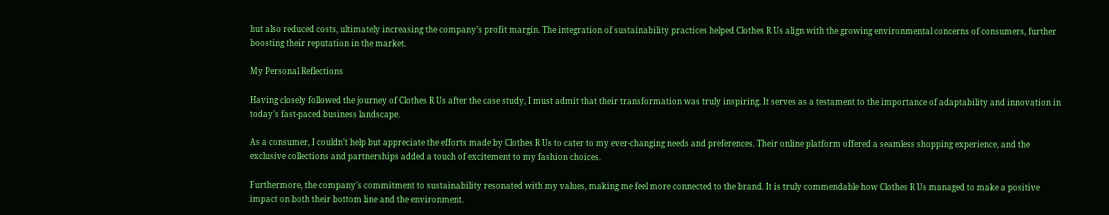but also reduced costs, ultimately increasing the company’s profit margin. The integration of sustainability practices helped Clothes R Us align with the growing environmental concerns of consumers, further boosting their reputation in the market.

My Personal Reflections

Having closely followed the journey of Clothes R Us after the case study, I must admit that their transformation was truly inspiring. It serves as a testament to the importance of adaptability and innovation in today’s fast-paced business landscape.

As a consumer, I couldn’t help but appreciate the efforts made by Clothes R Us to cater to my ever-changing needs and preferences. Their online platform offered a seamless shopping experience, and the exclusive collections and partnerships added a touch of excitement to my fashion choices.

Furthermore, the company’s commitment to sustainability resonated with my values, making me feel more connected to the brand. It is truly commendable how Clothes R Us managed to make a positive impact on both their bottom line and the environment.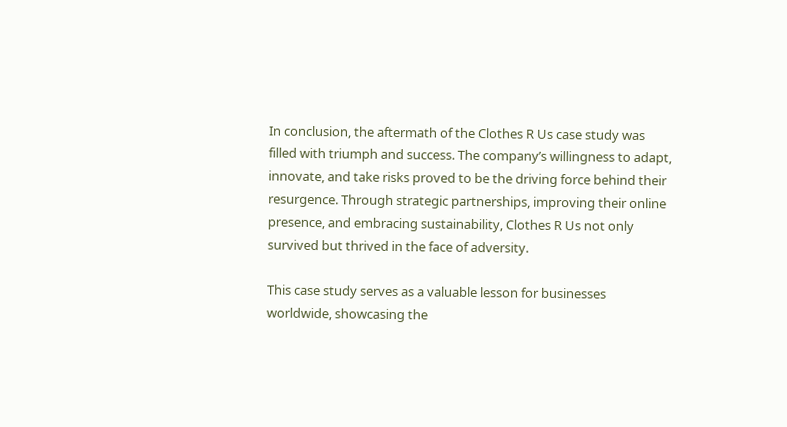In conclusion, the aftermath of the Clothes R Us case study was filled with triumph and success. The company’s willingness to adapt, innovate, and take risks proved to be the driving force behind their resurgence. Through strategic partnerships, improving their online presence, and embracing sustainability, Clothes R Us not only survived but thrived in the face of adversity.

This case study serves as a valuable lesson for businesses worldwide, showcasing the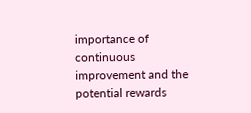importance of continuous improvement and the potential rewards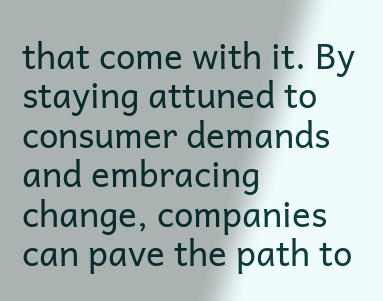that come with it. By staying attuned to consumer demands and embracing change, companies can pave the path to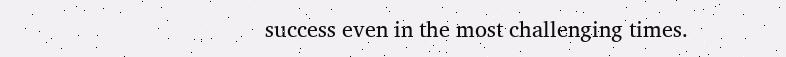success even in the most challenging times.